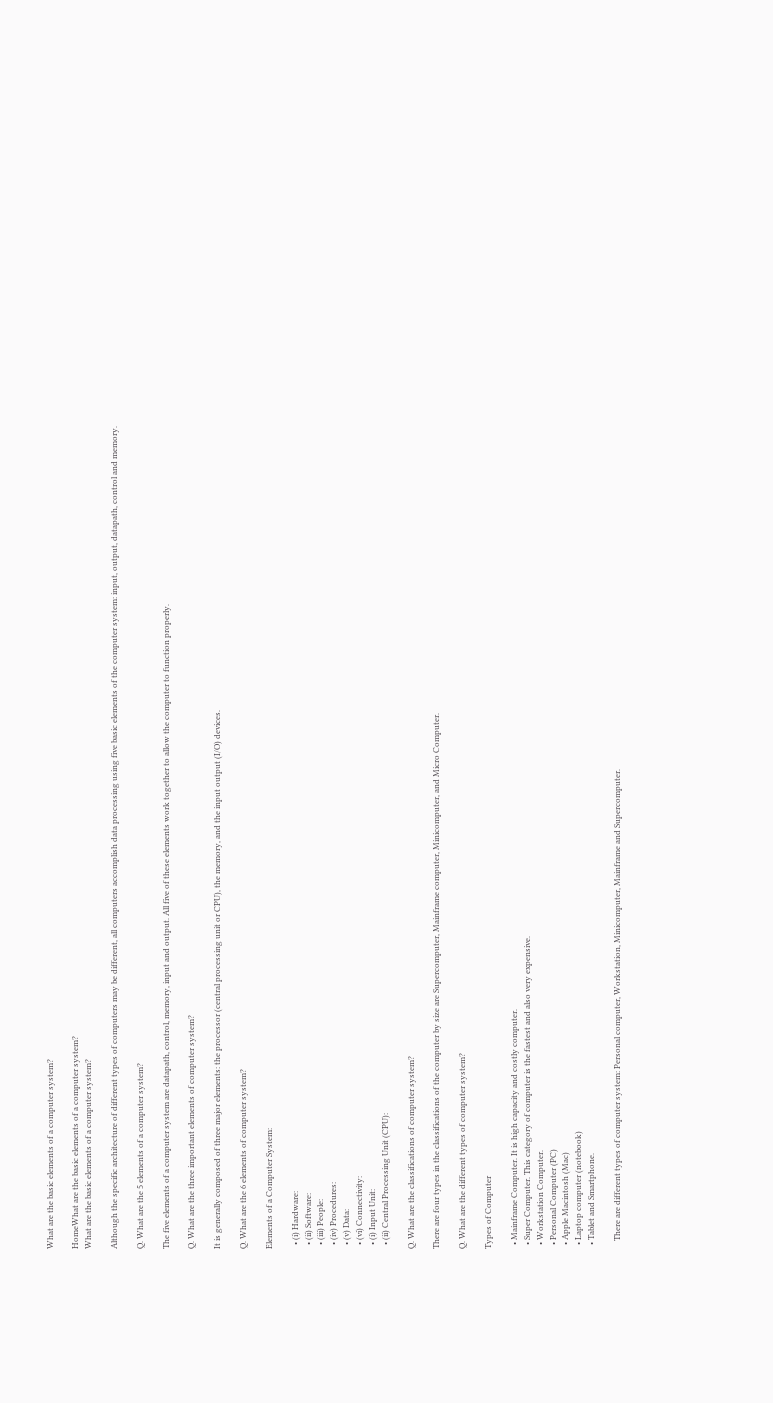What are the basic elements of a computer system?

HomeWhat are the basic elements of a computer system?
What are the basic elements of a computer system?

Although the specific architecture of different types of computers may be different, all computers accomplish data processing using five basic elements of the computer system: input, output, datapath, control and memory.

Q. What are the 5 elements of a computer system?

The five elements of a computer system are datapath, control, memory, input and output. All five of these elements work together to allow the computer to function properly.

Q. What are the three important elements of computer system?

It is generally composed of three major elements: the processor (central processing unit or CPU), the memory, and the input output (I/O) devices.

Q. What are the 6 elements of computer system?

Elements of a Computer System:

  • (i) Hardware:
  • (ii) Software:
  • (iii) People:
  • (iv) Procedures:
  • (v) Data:
  • (vi) Connectivity:
  • (i) Input Unit:
  • (ii) Central Processing Unit (CPU):

Q. What are the classifications of computer system?

There are four types in the classifications of the computer by size are Supercomputer, Mainframe computer, Minicomputer, and Micro Computer.

Q. What are the different types of computer system?

Types of Computer

  • Mainframe Computer. It is high capacity and costly computer.
  • Super Computer. This category of computer is the fastest and also very expensive.
  • Workstation Computer.
  • Personal Computer (PC)
  • Apple Macintosh (Mac)
  • Laptop computer (notebook)
  • Tablet and Smartphone.

    There are different types of computer system: Personal computer, Workstation, Minicomputer, Mainframe and Supercomputer.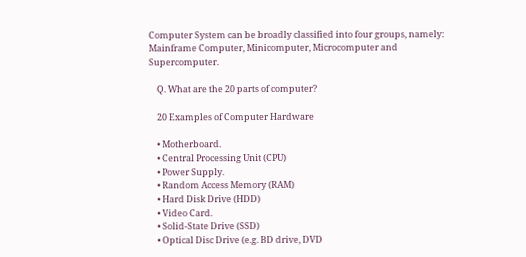Computer System can be broadly classified into four groups, namely: Mainframe Computer, Minicomputer, Microcomputer and Supercomputer.

    Q. What are the 20 parts of computer?

    20 Examples of Computer Hardware

    • Motherboard.
    • Central Processing Unit (CPU)
    • Power Supply.
    • Random Access Memory (RAM)
    • Hard Disk Drive (HDD)
    • Video Card.
    • Solid-State Drive (SSD)
    • Optical Disc Drive (e.g. BD drive, DVD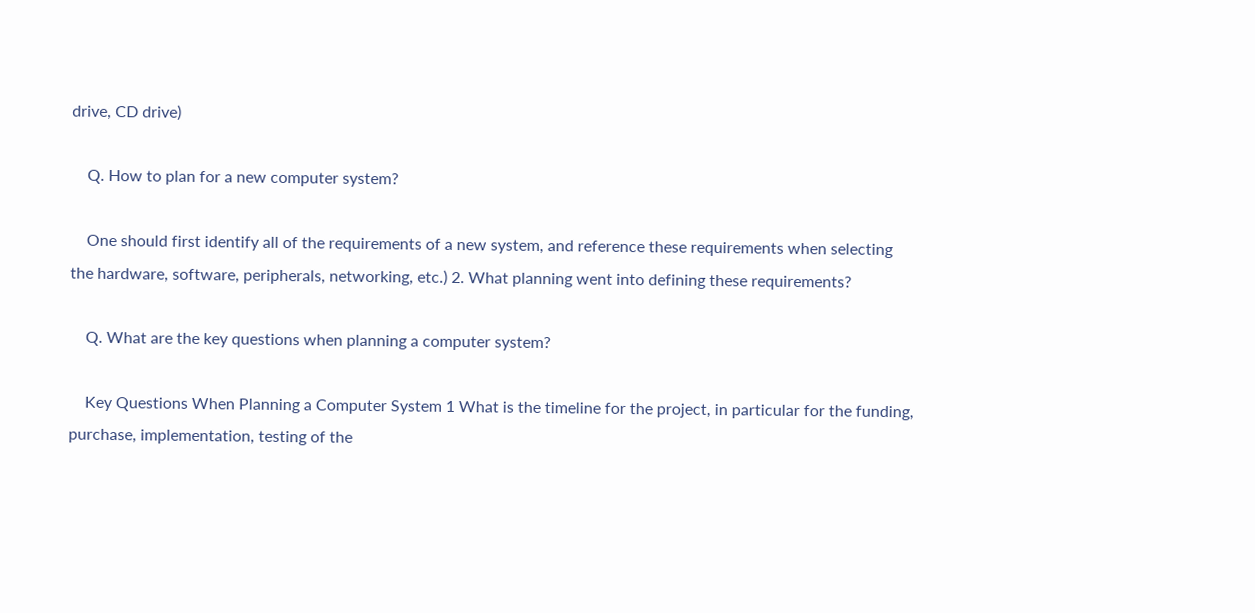drive, CD drive)

    Q. How to plan for a new computer system?

    One should first identify all of the requirements of a new system, and reference these requirements when selecting the hardware, software, peripherals, networking, etc.) 2. What planning went into defining these requirements?

    Q. What are the key questions when planning a computer system?

    Key Questions When Planning a Computer System 1 What is the timeline for the project, in particular for the funding, purchase, implementation, testing of the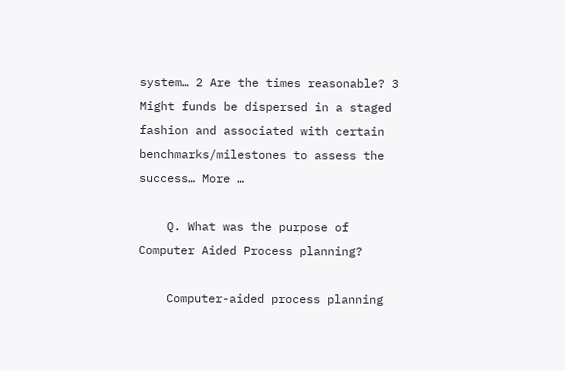system… 2 Are the times reasonable? 3 Might funds be dispersed in a staged fashion and associated with certain benchmarks/milestones to assess the success… More …

    Q. What was the purpose of Computer Aided Process planning?

    Computer-aided process planning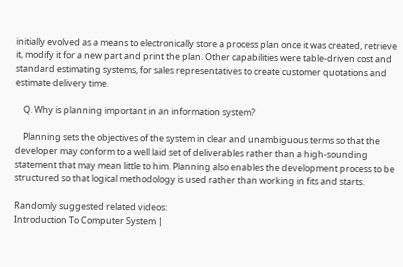initially evolved as a means to electronically store a process plan once it was created, retrieve it, modify it for a new part and print the plan. Other capabilities were table-driven cost and standard estimating systems, for sales representatives to create customer quotations and estimate delivery time.

    Q. Why is planning important in an information system?

    Planning sets the objectives of the system in clear and unambiguous terms so that the developer may conform to a well laid set of deliverables rather than a high-sounding statement that may mean little to him. Planning also enables the development process to be structured so that logical methodology is used rather than working in fits and starts.

Randomly suggested related videos:
Introduction To Computer System |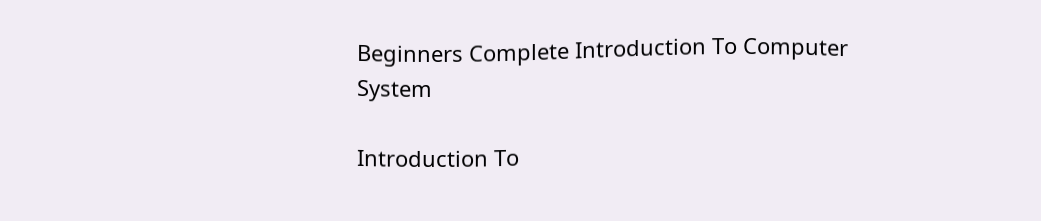Beginners Complete Introduction To Computer System

Introduction To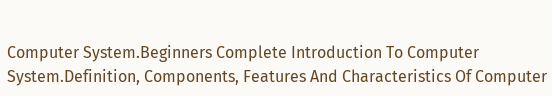Computer System.Beginners Complete Introduction To Computer System.Definition, Components, Features And Characteristics Of Computer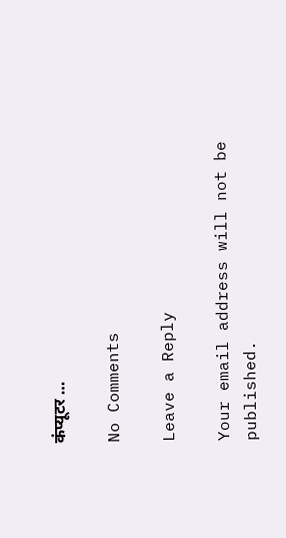कंप्यूटर …

No Comments

Leave a Reply

Your email address will not be published.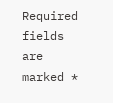Required fields are marked *